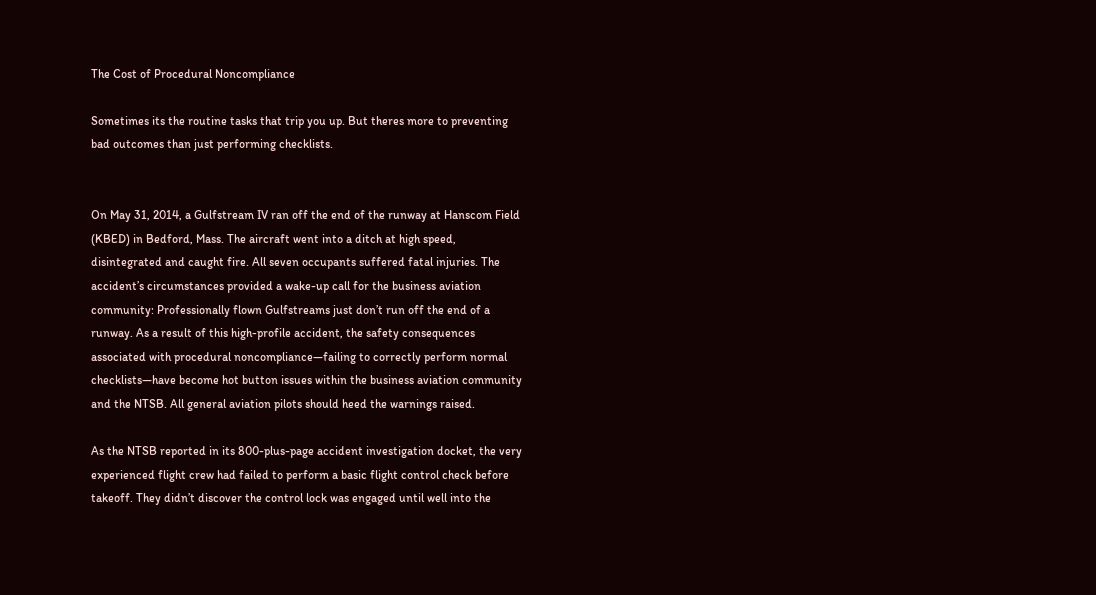The Cost of Procedural Noncompliance

Sometimes its the routine tasks that trip you up. But theres more to preventing bad outcomes than just performing checklists.


On May 31, 2014, a Gulfstream IV ran off the end of the runway at Hanscom Field (KBED) in Bedford, Mass. The aircraft went into a ditch at high speed, disintegrated and caught fire. All seven occupants suffered fatal injuries. The accident’s circumstances provided a wake-up call for the business aviation community: Professionally flown Gulfstreams just don’t run off the end of a runway. As a result of this high-profile accident, the safety consequences associated with procedural noncompliance—failing to correctly perform normal checklists—have become hot button issues within the business aviation community and the NTSB. All general aviation pilots should heed the warnings raised.

As the NTSB reported in its 800-plus-page accident investigation docket, the very experienced flight crew had failed to perform a basic flight control check before takeoff. They didn’t discover the control lock was engaged until well into the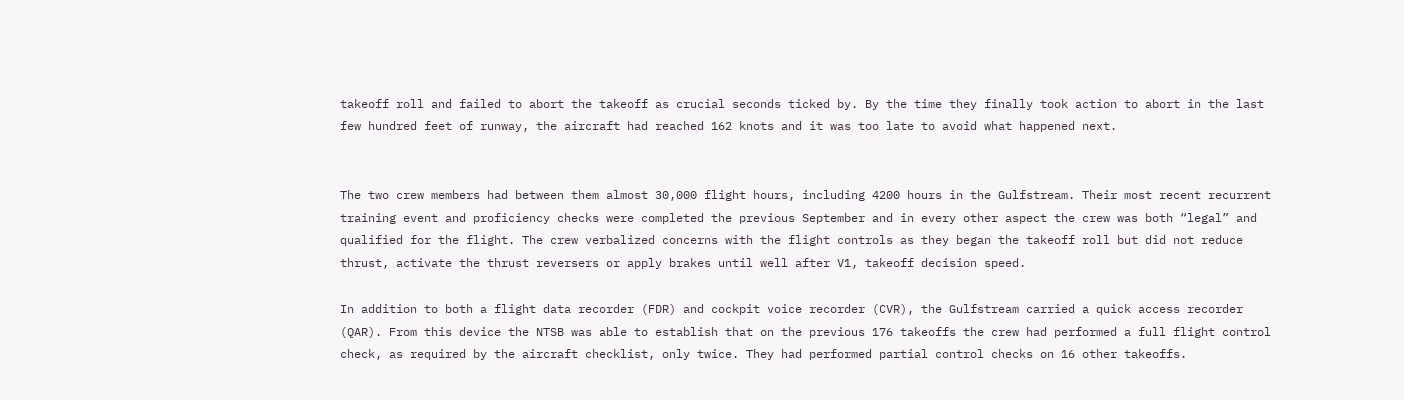takeoff roll and failed to abort the takeoff as crucial seconds ticked by. By the time they finally took action to abort in the last few hundred feet of runway, the aircraft had reached 162 knots and it was too late to avoid what happened next.


The two crew members had between them almost 30,000 flight hours, including 4200 hours in the Gulfstream. Their most recent recurrent training event and proficiency checks were completed the previous September and in every other aspect the crew was both “legal” and qualified for the flight. The crew verbalized concerns with the flight controls as they began the takeoff roll but did not reduce thrust, activate the thrust reversers or apply brakes until well after V1, takeoff decision speed.

In addition to both a flight data recorder (FDR) and cockpit voice recorder (CVR), the Gulfstream carried a quick access recorder (QAR). From this device the NTSB was able to establish that on the previous 176 takeoffs the crew had performed a full flight control check, as required by the aircraft checklist, only twice. They had performed partial control checks on 16 other takeoffs.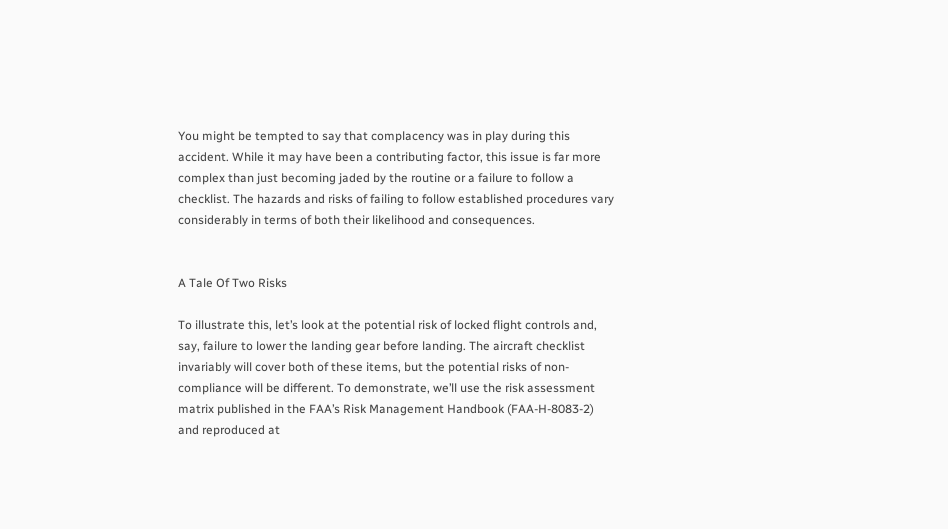You might be tempted to say that complacency was in play during this accident. While it may have been a contributing factor, this issue is far more complex than just becoming jaded by the routine or a failure to follow a checklist. The hazards and risks of failing to follow established procedures vary considerably in terms of both their likelihood and consequences.


A Tale Of Two Risks

To illustrate this, let’s look at the potential risk of locked flight controls and, say, failure to lower the landing gear before landing. The aircraft checklist invariably will cover both of these items, but the potential risks of non-compliance will be different. To demonstrate, we’ll use the risk assessment matrix published in the FAA’s Risk Management Handbook (FAA-H-8083-2) and reproduced at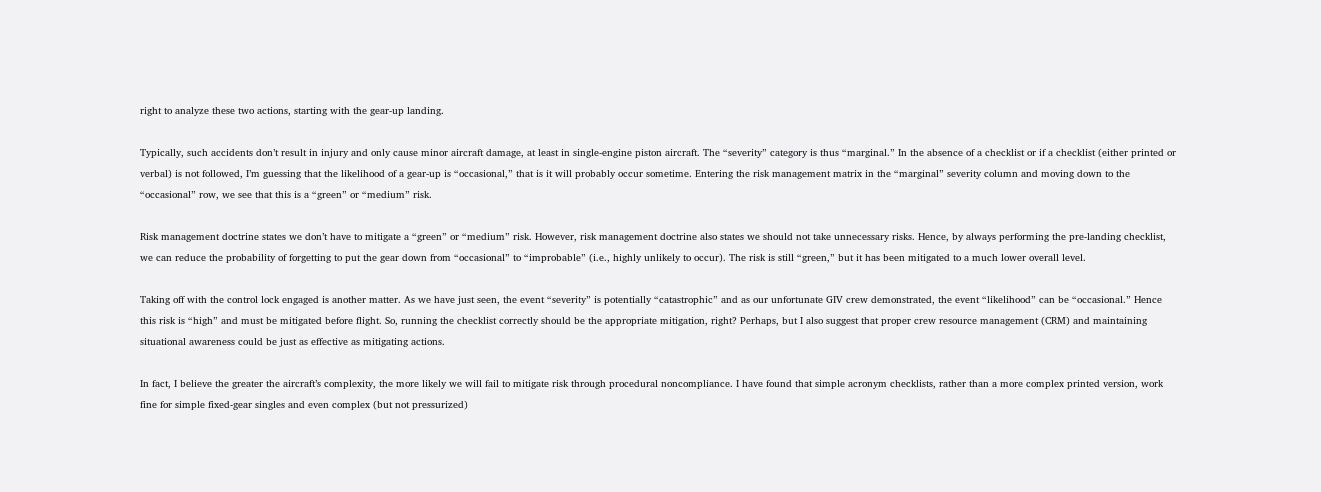right to analyze these two actions, starting with the gear-up landing.

Typically, such accidents don’t result in injury and only cause minor aircraft damage, at least in single-engine piston aircraft. The “severity” category is thus “marginal.” In the absence of a checklist or if a checklist (either printed or verbal) is not followed, I’m guessing that the likelihood of a gear-up is “occasional,” that is it will probably occur sometime. Entering the risk management matrix in the “marginal” severity column and moving down to the “occasional” row, we see that this is a “green” or “medium” risk.

Risk management doctrine states we don’t have to mitigate a “green” or “medium” risk. However, risk management doctrine also states we should not take unnecessary risks. Hence, by always performing the pre-landing checklist, we can reduce the probability of forgetting to put the gear down from “occasional” to “improbable” (i.e., highly unlikely to occur). The risk is still “green,” but it has been mitigated to a much lower overall level.

Taking off with the control lock engaged is another matter. As we have just seen, the event “severity” is potentially “catastrophic” and as our unfortunate GIV crew demonstrated, the event “likelihood” can be “occasional.” Hence this risk is “high” and must be mitigated before flight. So, running the checklist correctly should be the appropriate mitigation, right? Perhaps, but I also suggest that proper crew resource management (CRM) and maintaining situational awareness could be just as effective as mitigating actions.

In fact, I believe the greater the aircraft’s complexity, the more likely we will fail to mitigate risk through procedural noncompliance. I have found that simple acronym checklists, rather than a more complex printed version, work fine for simple fixed-gear singles and even complex (but not pressurized)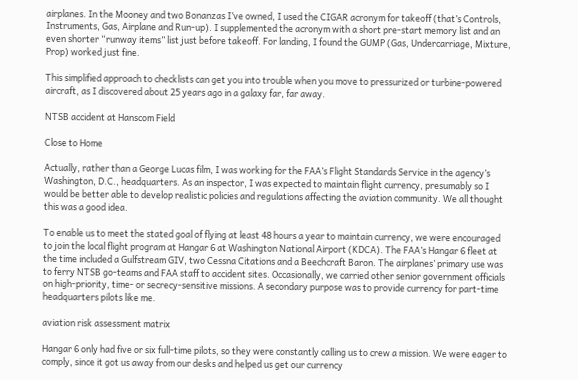airplanes. In the Mooney and two Bonanzas I’ve owned, I used the CIGAR acronym for takeoff (that’s Controls, Instruments, Gas, Airplane and Run-up). I supplemented the acronym with a short pre-start memory list and an even shorter “runway items” list just before takeoff. For landing, I found the GUMP (Gas, Undercarriage, Mixture, Prop) worked just fine.

This simplified approach to checklists can get you into trouble when you move to pressurized or turbine-powered aircraft, as I discovered about 25 years ago in a galaxy far, far away.

NTSB accident at Hanscom Field

Close to Home

Actually, rather than a George Lucas film, I was working for the FAA’s Flight Standards Service in the agency’s Washington, D.C., headquarters. As an inspector, I was expected to maintain flight currency, presumably so I would be better able to develop realistic policies and regulations affecting the aviation community. We all thought this was a good idea.

To enable us to meet the stated goal of flying at least 48 hours a year to maintain currency, we were encouraged to join the local flight program at Hangar 6 at Washington National Airport (KDCA). The FAA’s Hangar 6 fleet at the time included a Gulfstream GIV, two Cessna Citations and a Beechcraft Baron. The airplanes’ primary use was to ferry NTSB go-teams and FAA staff to accident sites. Occasionally, we carried other senior government officials on high-priority, time- or secrecy-sensitive missions. A secondary purpose was to provide currency for part-time headquarters pilots like me.

aviation risk assessment matrix

Hangar 6 only had five or six full-time pilots, so they were constantly calling us to crew a mission. We were eager to comply, since it got us away from our desks and helped us get our currency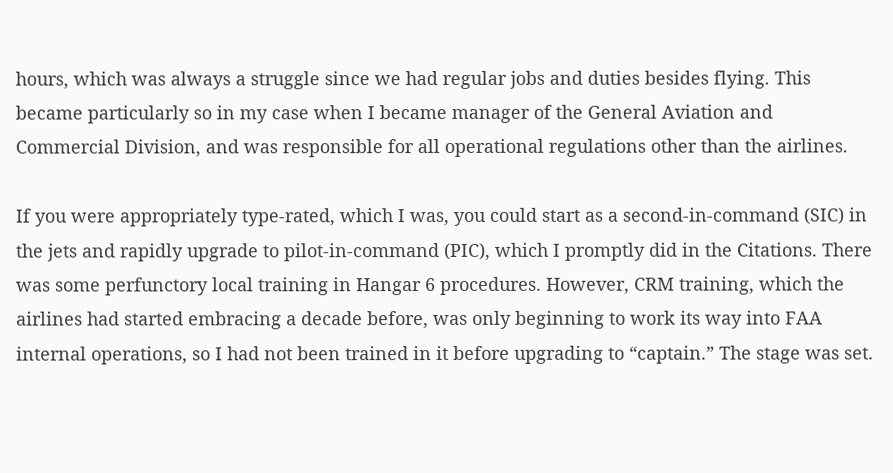hours, which was always a struggle since we had regular jobs and duties besides flying. This became particularly so in my case when I became manager of the General Aviation and Commercial Division, and was responsible for all operational regulations other than the airlines.

If you were appropriately type-rated, which I was, you could start as a second-in-command (SIC) in the jets and rapidly upgrade to pilot-in-command (PIC), which I promptly did in the Citations. There was some perfunctory local training in Hangar 6 procedures. However, CRM training, which the airlines had started embracing a decade before, was only beginning to work its way into FAA internal operations, so I had not been trained in it before upgrading to “captain.” The stage was set.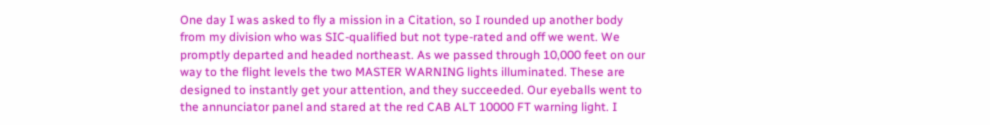One day I was asked to fly a mission in a Citation, so I rounded up another body from my division who was SIC-qualified but not type-rated and off we went. We promptly departed and headed northeast. As we passed through 10,000 feet on our way to the flight levels the two MASTER WARNING lights illuminated. These are designed to instantly get your attention, and they succeeded. Our eyeballs went to the annunciator panel and stared at the red CAB ALT 10000 FT warning light. I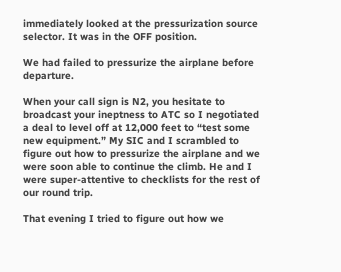immediately looked at the pressurization source selector. It was in the OFF position.

We had failed to pressurize the airplane before departure.

When your call sign is N2, you hesitate to broadcast your ineptness to ATC so I negotiated a deal to level off at 12,000 feet to “test some new equipment.” My SIC and I scrambled to figure out how to pressurize the airplane and we were soon able to continue the climb. He and I were super-attentive to checklists for the rest of our round trip.

That evening I tried to figure out how we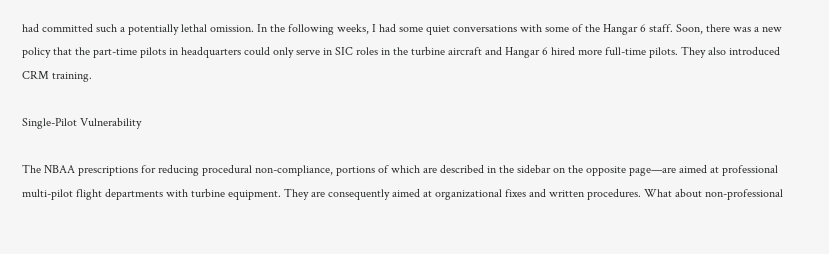had committed such a potentially lethal omission. In the following weeks, I had some quiet conversations with some of the Hangar 6 staff. Soon, there was a new policy that the part-time pilots in headquarters could only serve in SIC roles in the turbine aircraft and Hangar 6 hired more full-time pilots. They also introduced CRM training.

Single-Pilot Vulnerability

The NBAA prescriptions for reducing procedural non-compliance, portions of which are described in the sidebar on the opposite page—are aimed at professional multi-pilot flight departments with turbine equipment. They are consequently aimed at organizational fixes and written procedures. What about non-professional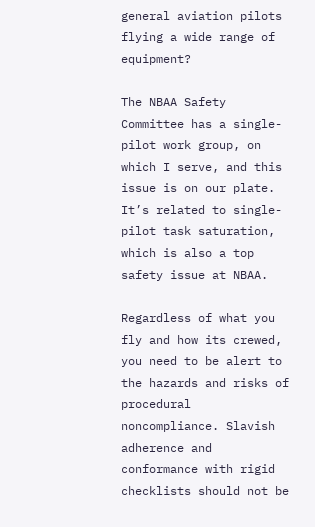general aviation pilots flying a wide range of equipment?

The NBAA Safety Committee has a single-pilot work group, on which I serve, and this issue is on our plate. It’s related to single-pilot task saturation, which is also a top safety issue at NBAA.

Regardless of what you fly and how its crewed, you need to be alert to the hazards and risks of procedural noncompliance. Slavish adherence and conformance with rigid checklists should not be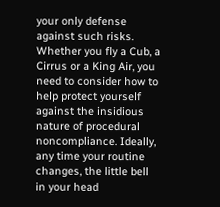your only defense against such risks. Whether you fly a Cub, a Cirrus or a King Air, you need to consider how to help protect yourself against the insidious nature of procedural noncompliance. Ideally, any time your routine changes, the little bell in your head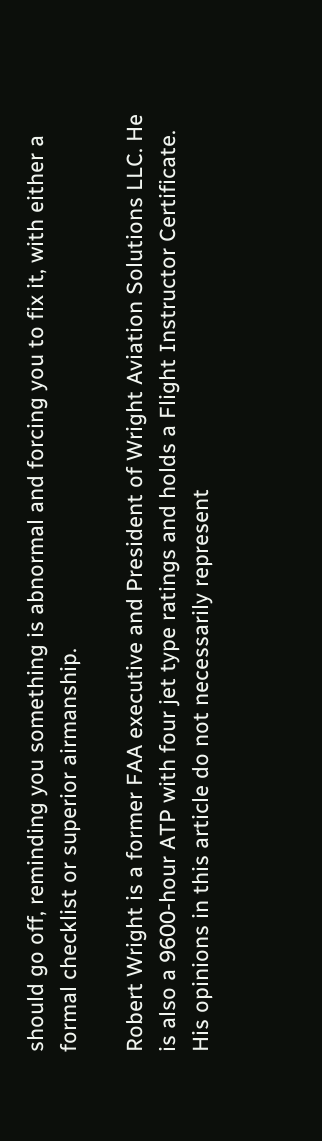should go off, reminding you something is abnormal and forcing you to fix it, with either a formal checklist or superior airmanship.

Robert Wright is a former FAA executive and President of Wright Aviation Solutions LLC. He is also a 9600-hour ATP with four jet type ratings and holds a Flight Instructor Certificate. His opinions in this article do not necessarily represent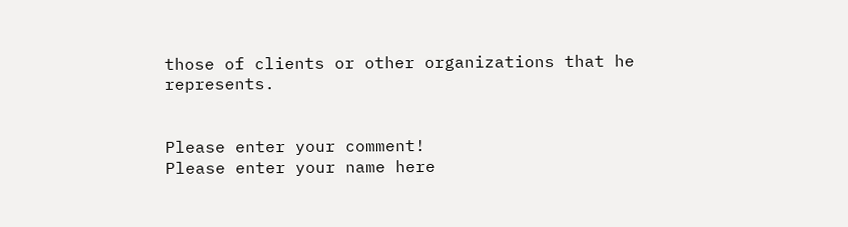those of clients or other organizations that he represents.


Please enter your comment!
Please enter your name here